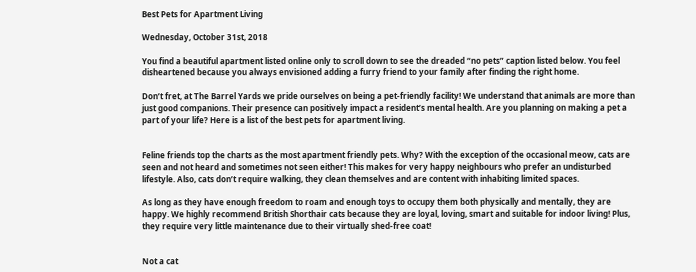Best Pets for Apartment Living

Wednesday, October 31st, 2018

You find a beautiful apartment listed online only to scroll down to see the dreaded “no pets” caption listed below. You feel disheartened because you always envisioned adding a furry friend to your family after finding the right home.

Don’t fret, at The Barrel Yards we pride ourselves on being a pet-friendly facility! We understand that animals are more than just good companions. Their presence can positively impact a resident’s mental health. Are you planning on making a pet a part of your life? Here is a list of the best pets for apartment living.


Feline friends top the charts as the most apartment friendly pets. Why? With the exception of the occasional meow, cats are seen and not heard and sometimes not seen either! This makes for very happy neighbours who prefer an undisturbed lifestyle. Also, cats don’t require walking, they clean themselves and are content with inhabiting limited spaces.

As long as they have enough freedom to roam and enough toys to occupy them both physically and mentally, they are happy. We highly recommend British Shorthair cats because they are loyal, loving, smart and suitable for indoor living! Plus, they require very little maintenance due to their virtually shed-free coat!


Not a cat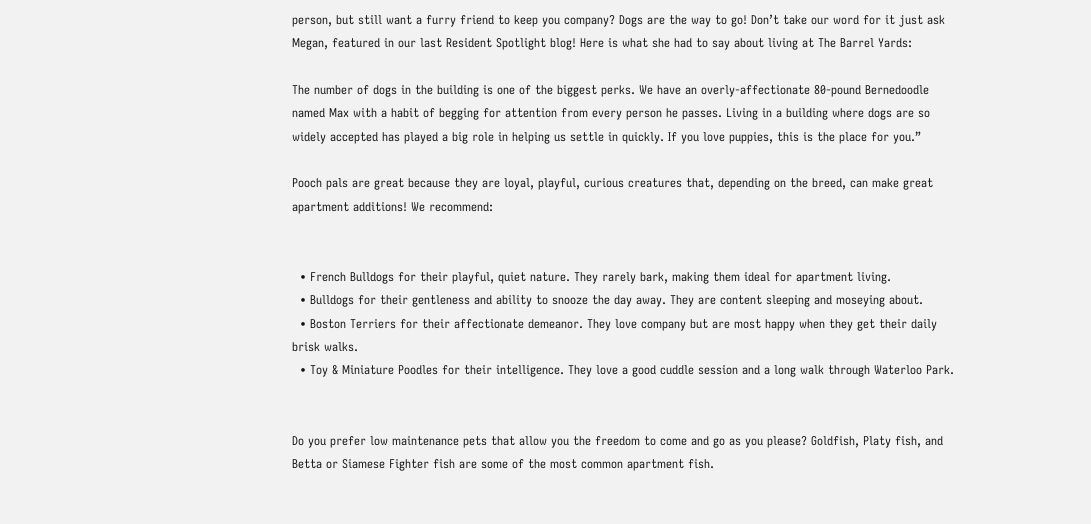person, but still want a furry friend to keep you company? Dogs are the way to go! Don’t take our word for it just ask Megan, featured in our last Resident Spotlight blog! Here is what she had to say about living at The Barrel Yards:

The number of dogs in the building is one of the biggest perks. We have an overly-affectionate 80-pound Bernedoodle named Max with a habit of begging for attention from every person he passes. Living in a building where dogs are so widely accepted has played a big role in helping us settle in quickly. If you love puppies, this is the place for you.”

Pooch pals are great because they are loyal, playful, curious creatures that, depending on the breed, can make great apartment additions! We recommend:


  • French Bulldogs for their playful, quiet nature. They rarely bark, making them ideal for apartment living.
  • Bulldogs for their gentleness and ability to snooze the day away. They are content sleeping and moseying about.
  • Boston Terriers for their affectionate demeanor. They love company but are most happy when they get their daily brisk walks.
  • Toy & Miniature Poodles for their intelligence. They love a good cuddle session and a long walk through Waterloo Park.


Do you prefer low maintenance pets that allow you the freedom to come and go as you please? Goldfish, Platy fish, and Betta or Siamese Fighter fish are some of the most common apartment fish.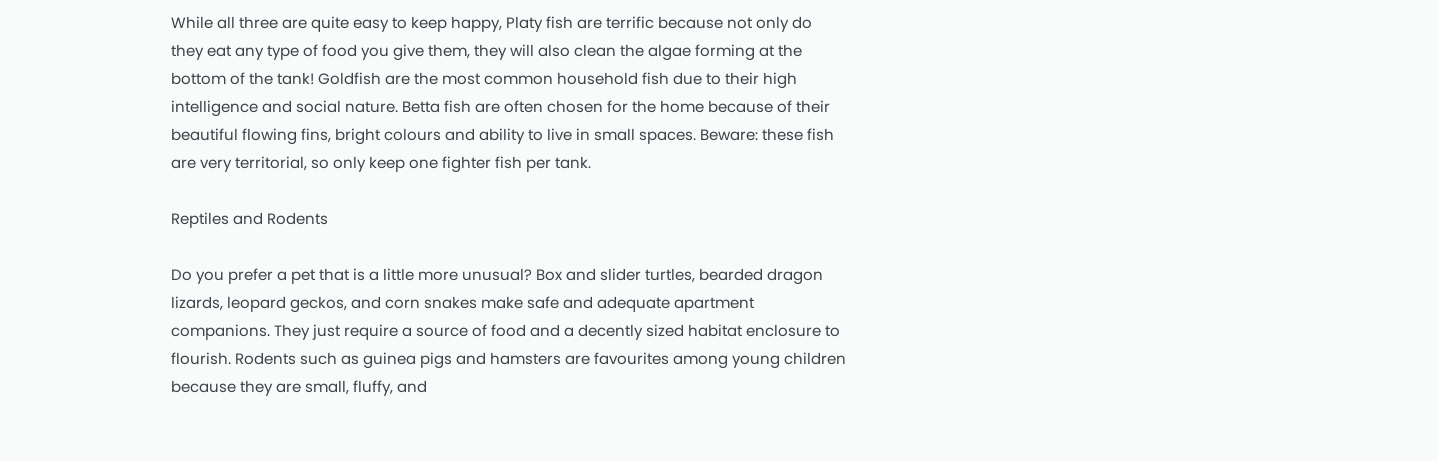While all three are quite easy to keep happy, Platy fish are terrific because not only do they eat any type of food you give them, they will also clean the algae forming at the bottom of the tank! Goldfish are the most common household fish due to their high intelligence and social nature. Betta fish are often chosen for the home because of their beautiful flowing fins, bright colours and ability to live in small spaces. Beware: these fish are very territorial, so only keep one fighter fish per tank.

Reptiles and Rodents

Do you prefer a pet that is a little more unusual? Box and slider turtles, bearded dragon lizards, leopard geckos, and corn snakes make safe and adequate apartment companions. They just require a source of food and a decently sized habitat enclosure to flourish. Rodents such as guinea pigs and hamsters are favourites among young children because they are small, fluffy, and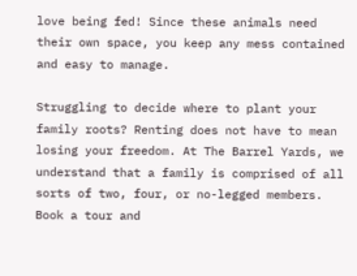love being fed! Since these animals need their own space, you keep any mess contained and easy to manage.

Struggling to decide where to plant your family roots? Renting does not have to mean losing your freedom. At The Barrel Yards, we understand that a family is comprised of all sorts of two, four, or no-legged members. Book a tour and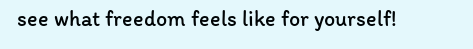see what freedom feels like for yourself!